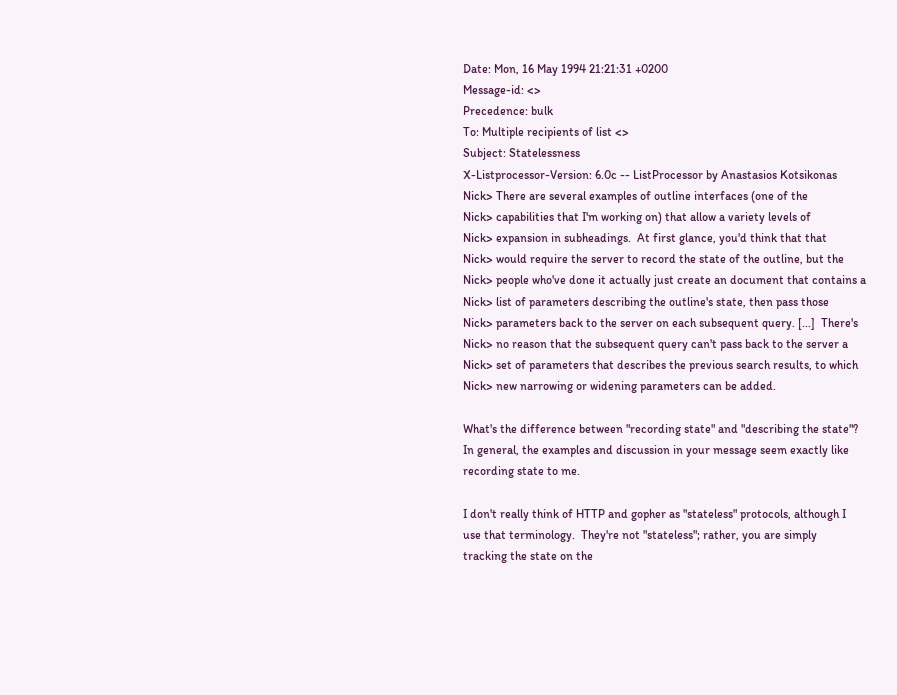Date: Mon, 16 May 1994 21:21:31 +0200
Message-id: <>
Precedence: bulk
To: Multiple recipients of list <>
Subject: Statelessness
X-Listprocessor-Version: 6.0c -- ListProcessor by Anastasios Kotsikonas
Nick> There are several examples of outline interfaces (one of the
Nick> capabilities that I'm working on) that allow a variety levels of
Nick> expansion in subheadings.  At first glance, you'd think that that
Nick> would require the server to record the state of the outline, but the
Nick> people who've done it actually just create an document that contains a
Nick> list of parameters describing the outline's state, then pass those
Nick> parameters back to the server on each subsequent query. [...]  There's
Nick> no reason that the subsequent query can't pass back to the server a
Nick> set of parameters that describes the previous search results, to which
Nick> new narrowing or widening parameters can be added.

What's the difference between "recording state" and "describing the state"?
In general, the examples and discussion in your message seem exactly like
recording state to me.

I don't really think of HTTP and gopher as "stateless" protocols, although I
use that terminology.  They're not "stateless"; rather, you are simply
tracking the state on the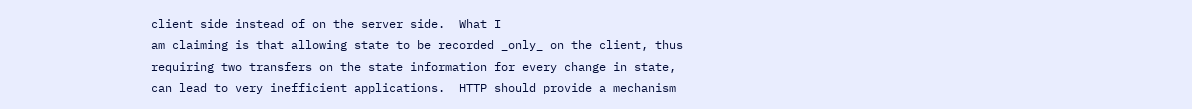client side instead of on the server side.  What I
am claiming is that allowing state to be recorded _only_ on the client, thus
requiring two transfers on the state information for every change in state,
can lead to very inefficient applications.  HTTP should provide a mechanism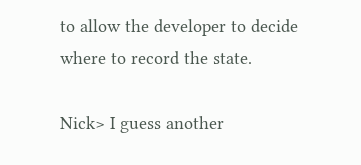to allow the developer to decide where to record the state.

Nick> I guess another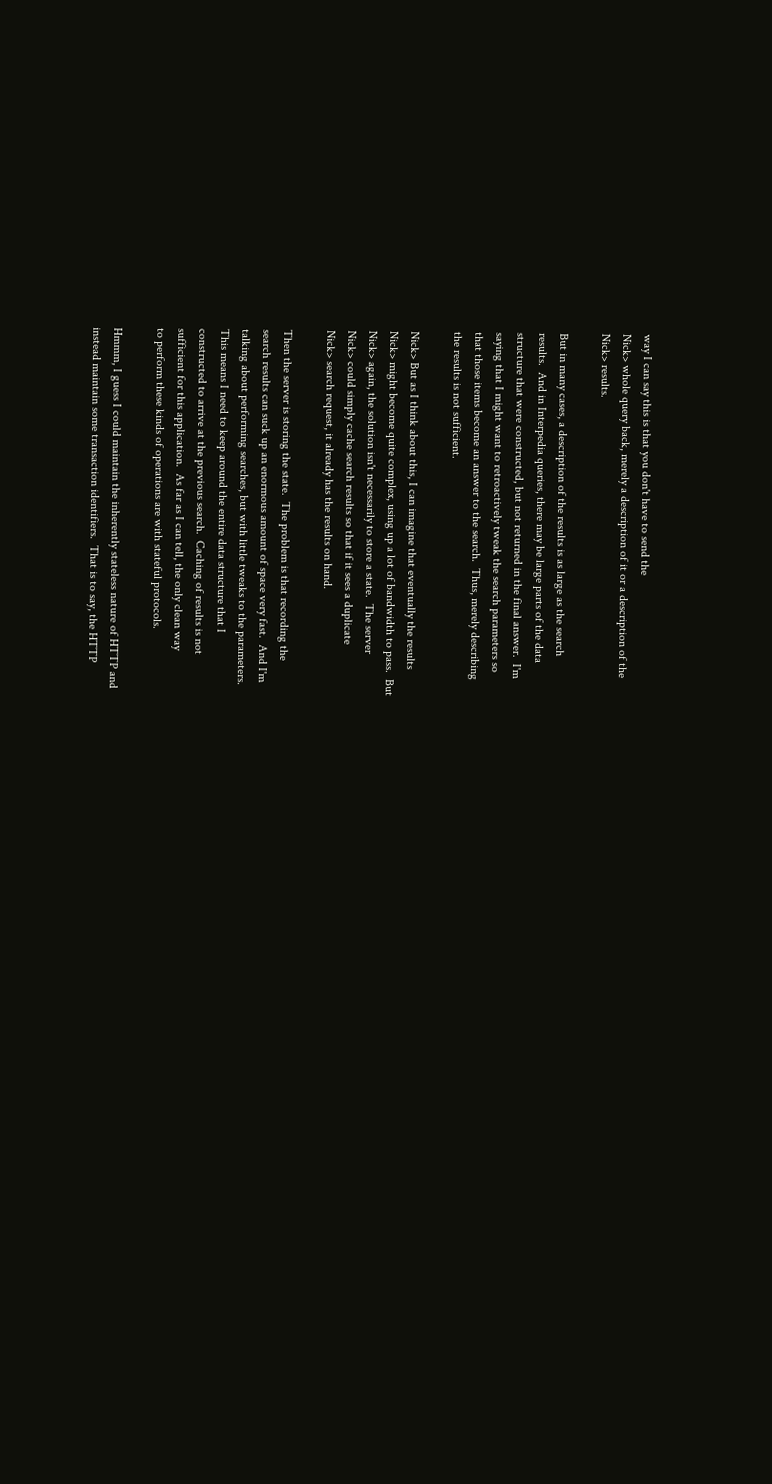way I can say this is that you don't have to send the
Nick> whole query back, merely a description of it or a description of the
Nick> results.

But in many cases, a description of the results is as large as the search
results.  And in Interpedia queries, there may be large parts of the data
structure that were constructed, but not returned in the final answer.  I'm
saying that I might want to retroactively tweak the search parameters so
that those items become an answer to the search.  Thus, merely describing
the results is not sufficient.

Nick> But as I think about this, I can imagine that eventually the results
Nick> might become quite complex, using up a lot of bandwidth to pass.  But
Nick> again, the solution isn't necessarily to store a state.  The server
Nick> could simply cache search results so that if it sees a duplicate
Nick> search request, it already has the results on hand.

Then the server is storing the state.  The problem is that recording the
search results can suck up an enormous amount of space very fast.  And I'm
talking about performing searches, but with little tweaks to the parameters.
This means I need to keep around the entire data structure that I
constructed to arrive at the previous search.  Caching of results is not
sufficient for this application.  As far as I can tell, the only clean way
to perform these kinds of operations are with stateful protocols.

Hmmm, I guess I could maintain the inherently stateless nature of HTTP and
instead maintain some transaction identifiers.  That is to say, the HTTP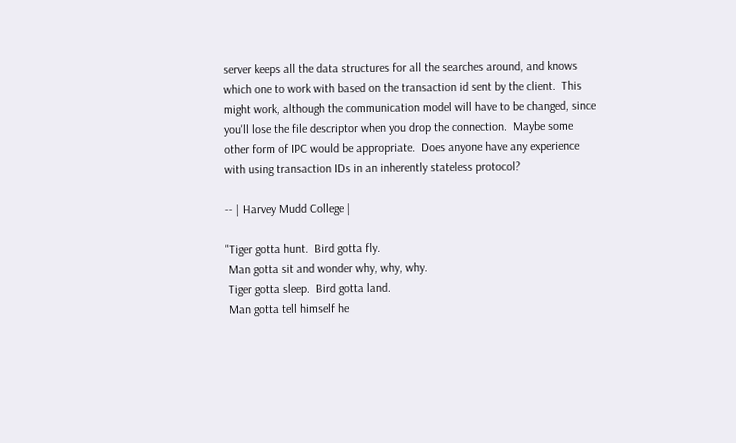server keeps all the data structures for all the searches around, and knows
which one to work with based on the transaction id sent by the client.  This
might work, although the communication model will have to be changed, since
you'll lose the file descriptor when you drop the connection.  Maybe some
other form of IPC would be appropriate.  Does anyone have any experience
with using transaction IDs in an inherently stateless protocol?

-- | Harvey Mudd College |

"Tiger gotta hunt.  Bird gotta fly.
 Man gotta sit and wonder why, why, why.
 Tiger gotta sleep.  Bird gotta land.
 Man gotta tell himself he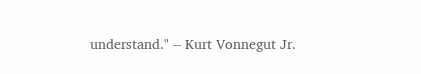understand." -- Kurt Vonnegut Jr.